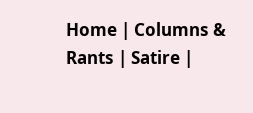Home | Columns & Rants | Satire |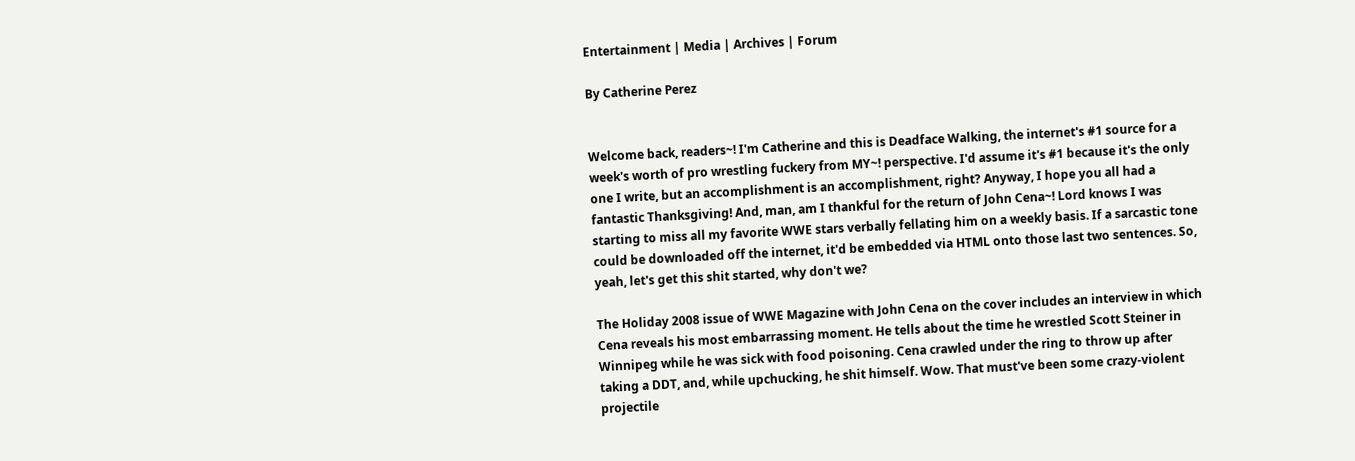Entertainment | Media | Archives | Forum

By Catherine Perez


Welcome back, readers~! I'm Catherine and this is Deadface Walking, the internet's #1 source for a week's worth of pro wrestling fuckery from MY~! perspective. I'd assume it's #1 because it's the only one I write, but an accomplishment is an accomplishment, right? Anyway, I hope you all had a fantastic Thanksgiving! And, man, am I thankful for the return of John Cena~! Lord knows I was starting to miss all my favorite WWE stars verbally fellating him on a weekly basis. If a sarcastic tone could be downloaded off the internet, it'd be embedded via HTML onto those last two sentences. So, yeah, let's get this shit started, why don't we?

The Holiday 2008 issue of WWE Magazine with John Cena on the cover includes an interview in which Cena reveals his most embarrassing moment. He tells about the time he wrestled Scott Steiner in Winnipeg while he was sick with food poisoning. Cena crawled under the ring to throw up after taking a DDT, and, while upchucking, he shit himself. Wow. That must've been some crazy-violent projectile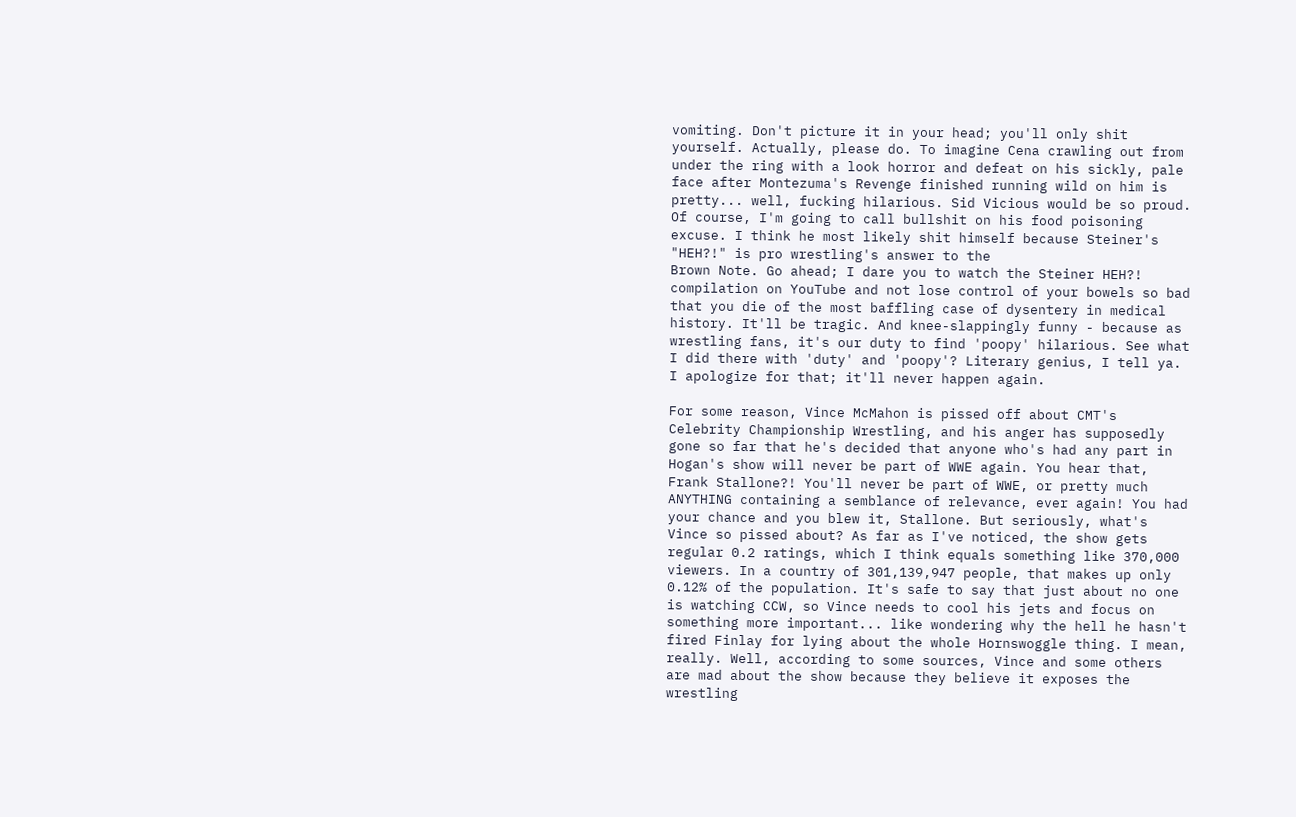vomiting. Don't picture it in your head; you'll only shit yourself. Actually, please do. To imagine Cena crawling out from under the ring with a look horror and defeat on his sickly, pale face after Montezuma's Revenge finished running wild on him is pretty... well, fucking hilarious. Sid Vicious would be so proud. Of course, I'm going to call bullshit on his food poisoning excuse. I think he most likely shit himself because Steiner's "HEH?!" is pro wrestling's answer to the
Brown Note. Go ahead; I dare you to watch the Steiner HEH?! compilation on YouTube and not lose control of your bowels so bad that you die of the most baffling case of dysentery in medical history. It'll be tragic. And knee-slappingly funny - because as wrestling fans, it's our duty to find 'poopy' hilarious. See what I did there with 'duty' and 'poopy'? Literary genius, I tell ya. I apologize for that; it'll never happen again.

For some reason, Vince McMahon is pissed off about CMT's Celebrity Championship Wrestling, and his anger has supposedly gone so far that he's decided that anyone who's had any part in Hogan's show will never be part of WWE again. You hear that, Frank Stallone?! You'll never be part of WWE, or pretty much ANYTHING containing a semblance of relevance, ever again! You had your chance and you blew it, Stallone. But seriously, what's Vince so pissed about? As far as I've noticed, the show gets regular 0.2 ratings, which I think equals something like 370,000 viewers. In a country of 301,139,947 people, that makes up only 0.12% of the population. It's safe to say that just about no one is watching CCW, so Vince needs to cool his jets and focus on something more important... like wondering why the hell he hasn't fired Finlay for lying about the whole Hornswoggle thing. I mean, really. Well, according to some sources, Vince and some others are mad about the show because they believe it exposes the wrestling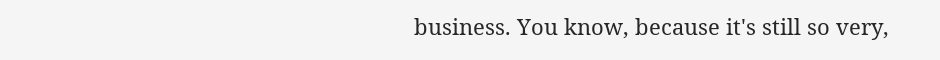business. You know, because it's still so very,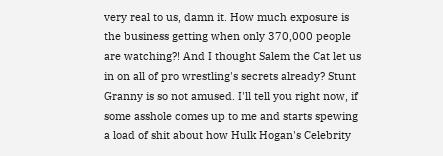very real to us, damn it. How much exposure is the business getting when only 370,000 people are watching?! And I thought Salem the Cat let us in on all of pro wrestling's secrets already? Stunt Granny is so not amused. I'll tell you right now, if some asshole comes up to me and starts spewing a load of shit about how Hulk Hogan's Celebrity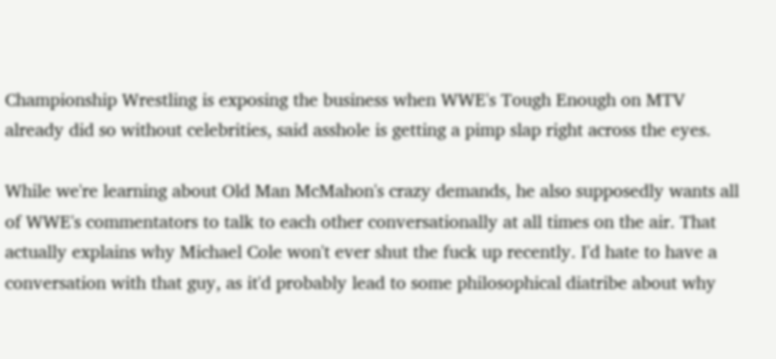Championship Wrestling is exposing the business when WWE's Tough Enough on MTV already did so without celebrities, said asshole is getting a pimp slap right across the eyes.

While we're learning about Old Man McMahon's crazy demands, he also supposedly wants all of WWE's commentators to talk to each other conversationally at all times on the air. That actually explains why Michael Cole won't ever shut the fuck up recently. I'd hate to have a conversation with that guy, as it'd probably lead to some philosophical diatribe about why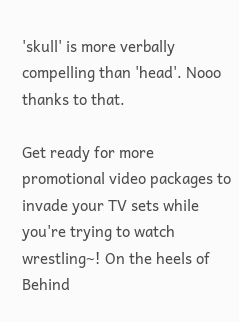'skull' is more verbally compelling than 'head'. Nooo thanks to that.

Get ready for more promotional video packages to invade your TV sets while you're trying to watch wrestling~! On the heels of Behind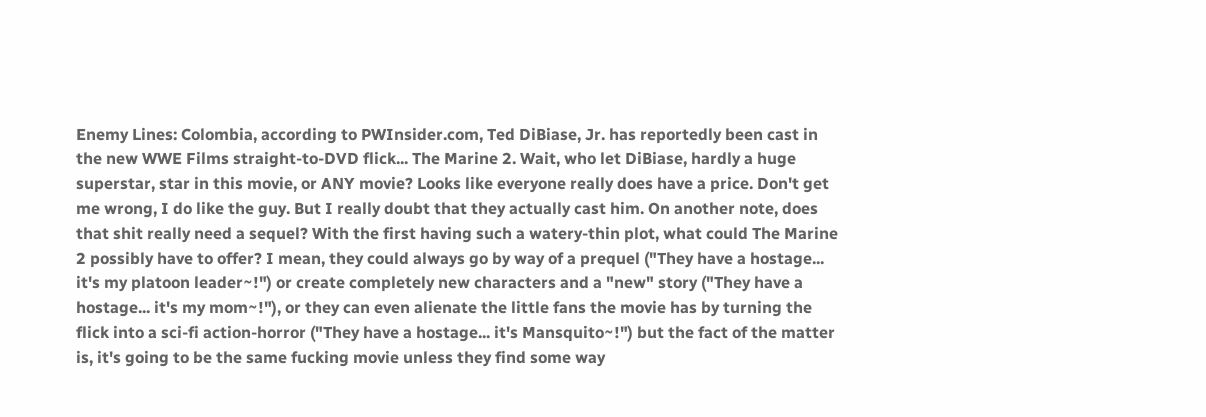Enemy Lines: Colombia, according to PWInsider.com, Ted DiBiase, Jr. has reportedly been cast in the new WWE Films straight-to-DVD flick... The Marine 2. Wait, who let DiBiase, hardly a huge superstar, star in this movie, or ANY movie? Looks like everyone really does have a price. Don't get me wrong, I do like the guy. But I really doubt that they actually cast him. On another note, does that shit really need a sequel? With the first having such a watery-thin plot, what could The Marine 2 possibly have to offer? I mean, they could always go by way of a prequel ("They have a hostage... it's my platoon leader~!") or create completely new characters and a "new" story ("They have a hostage... it's my mom~!"), or they can even alienate the little fans the movie has by turning the flick into a sci-fi action-horror ("They have a hostage... it's Mansquito~!") but the fact of the matter is, it's going to be the same fucking movie unless they find some way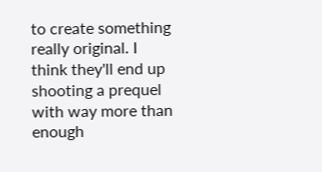to create something really original. I think they'll end up shooting a prequel with way more than enough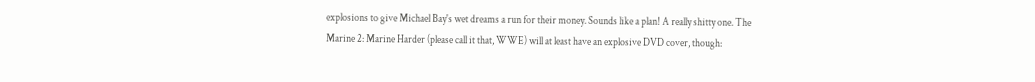explosions to give Michael Bay's wet dreams a run for their money. Sounds like a plan! A really shitty one. The Marine 2: Marine Harder (please call it that, WWE) will at least have an explosive DVD cover, though: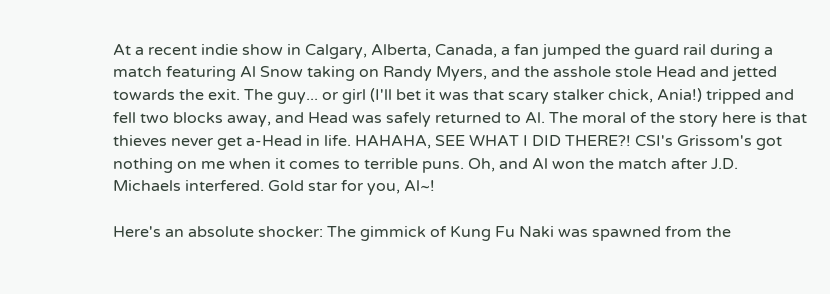At a recent indie show in Calgary, Alberta, Canada, a fan jumped the guard rail during a match featuring Al Snow taking on Randy Myers, and the asshole stole Head and jetted towards the exit. The guy... or girl (I'll bet it was that scary stalker chick, Ania!) tripped and fell two blocks away, and Head was safely returned to Al. The moral of the story here is that thieves never get a-Head in life. HAHAHA, SEE WHAT I DID THERE?! CSI's Grissom's got nothing on me when it comes to terrible puns. Oh, and Al won the match after J.D. Michaels interfered. Gold star for you, Al~!

Here's an absolute shocker: The gimmick of Kung Fu Naki was spawned from the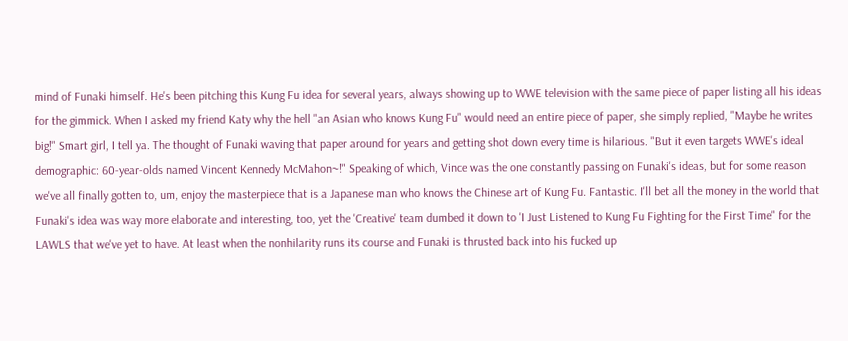mind of Funaki himself. He's been pitching this Kung Fu idea for several years, always showing up to WWE television with the same piece of paper listing all his ideas for the gimmick. When I asked my friend Katy why the hell "an Asian who knows Kung Fu" would need an entire piece of paper, she simply replied, "Maybe he writes big!" Smart girl, I tell ya. The thought of Funaki waving that paper around for years and getting shot down every time is hilarious. "But it even targets WWE's ideal demographic: 60-year-olds named Vincent Kennedy McMahon~!" Speaking of which, Vince was the one constantly passing on Funaki's ideas, but for some reason we've all finally gotten to, um, enjoy the masterpiece that is a Japanese man who knows the Chinese art of Kung Fu. Fantastic. I'll bet all the money in the world that Funaki's idea was way more elaborate and interesting, too, yet the 'Creative' team dumbed it down to 'I Just Listened to Kung Fu Fighting for the First Time" for the LAWLS that we've yet to have. At least when the nonhilarity runs its course and Funaki is thrusted back into his fucked up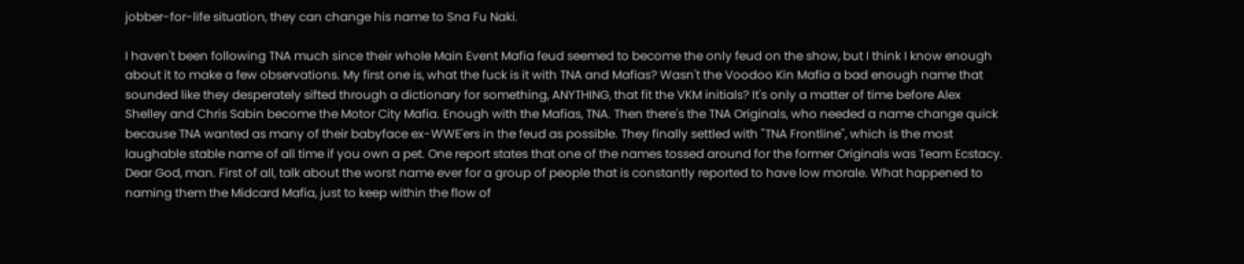jobber-for-life situation, they can change his name to Sna Fu Naki.

I haven't been following TNA much since their whole Main Event Mafia feud seemed to become the only feud on the show, but I think I know enough about it to make a few observations. My first one is, what the fuck is it with TNA and Mafias? Wasn't the Voodoo Kin Mafia a bad enough name that sounded like they desperately sifted through a dictionary for something, ANYTHING, that fit the VKM initials? It's only a matter of time before Alex Shelley and Chris Sabin become the Motor City Mafia. Enough with the Mafias, TNA. Then there's the TNA Originals, who needed a name change quick because TNA wanted as many of their babyface ex-WWE'ers in the feud as possible. They finally settled with "TNA Frontline", which is the most laughable stable name of all time if you own a pet. One report states that one of the names tossed around for the former Originals was Team Ecstacy. Dear God, man. First of all, talk about the worst name ever for a group of people that is constantly reported to have low morale. What happened to naming them the Midcard Mafia, just to keep within the flow of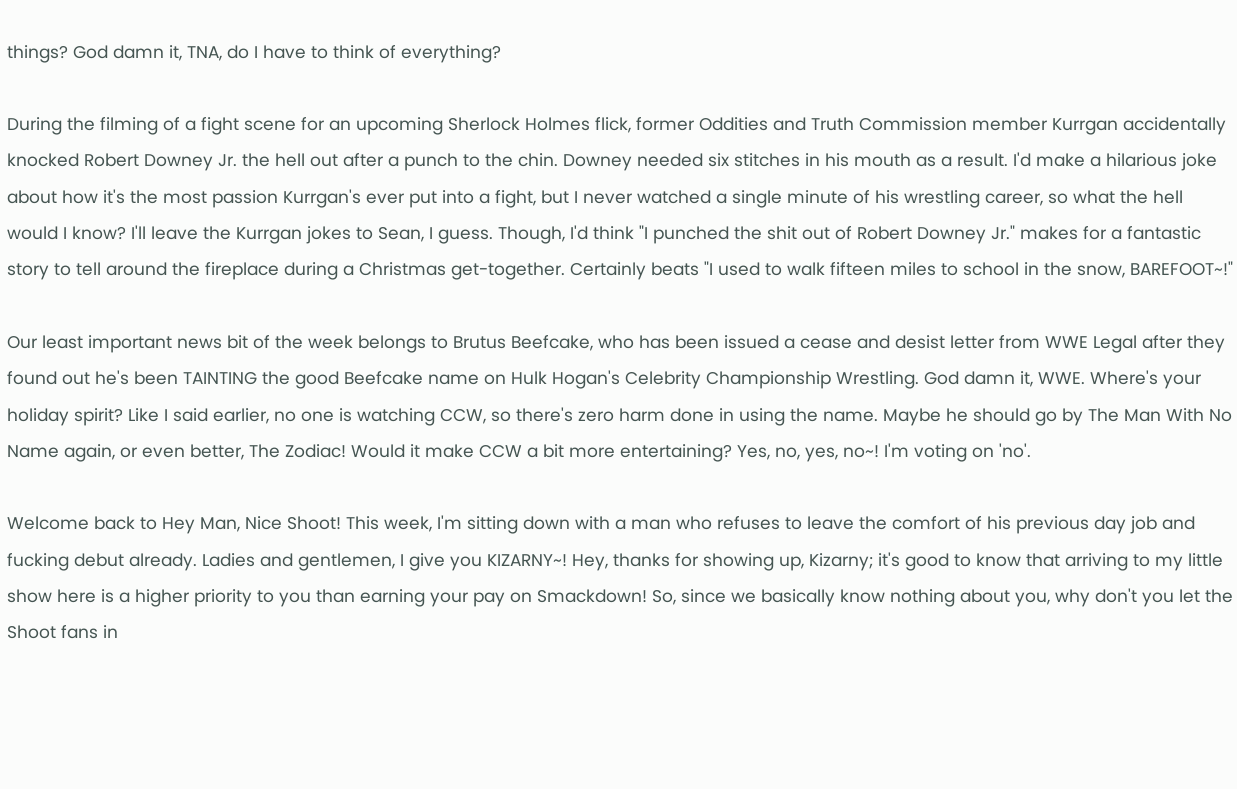things? God damn it, TNA, do I have to think of everything?

During the filming of a fight scene for an upcoming Sherlock Holmes flick, former Oddities and Truth Commission member Kurrgan accidentally knocked Robert Downey Jr. the hell out after a punch to the chin. Downey needed six stitches in his mouth as a result. I'd make a hilarious joke about how it's the most passion Kurrgan's ever put into a fight, but I never watched a single minute of his wrestling career, so what the hell would I know? I'll leave the Kurrgan jokes to Sean, I guess. Though, I'd think "I punched the shit out of Robert Downey Jr." makes for a fantastic story to tell around the fireplace during a Christmas get-together. Certainly beats "I used to walk fifteen miles to school in the snow, BAREFOOT~!"

Our least important news bit of the week belongs to Brutus Beefcake, who has been issued a cease and desist letter from WWE Legal after they found out he's been TAINTING the good Beefcake name on Hulk Hogan's Celebrity Championship Wrestling. God damn it, WWE. Where's your holiday spirit? Like I said earlier, no one is watching CCW, so there's zero harm done in using the name. Maybe he should go by The Man With No Name again, or even better, The Zodiac! Would it make CCW a bit more entertaining? Yes, no, yes, no~! I'm voting on 'no'.

Welcome back to Hey Man, Nice Shoot! This week, I'm sitting down with a man who refuses to leave the comfort of his previous day job and fucking debut already. Ladies and gentlemen, I give you KIZARNY~! Hey, thanks for showing up, Kizarny; it's good to know that arriving to my little show here is a higher priority to you than earning your pay on Smackdown! So, since we basically know nothing about you, why don't you let the Shoot fans in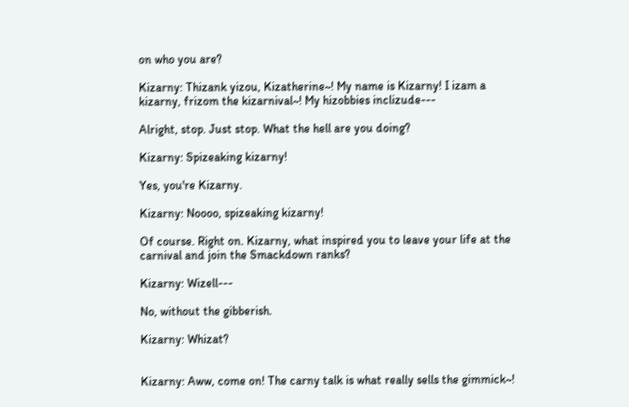on who you are?

Kizarny: Thizank yizou, Kizatherine~! My name is Kizarny! I izam a kizarny, frizom the kizarnival~! My hizobbies inclizude---

Alright, stop. Just stop. What the hell are you doing?

Kizarny: Spizeaking kizarny!

Yes, you're Kizarny.

Kizarny: Noooo, spizeaking kizarny!

Of course. Right on. Kizarny, what inspired you to leave your life at the carnival and join the Smackdown ranks?

Kizarny: Wizell---

No, without the gibberish.

Kizarny: Whizat?


Kizarny: Aww, come on! The carny talk is what really sells the gimmick~!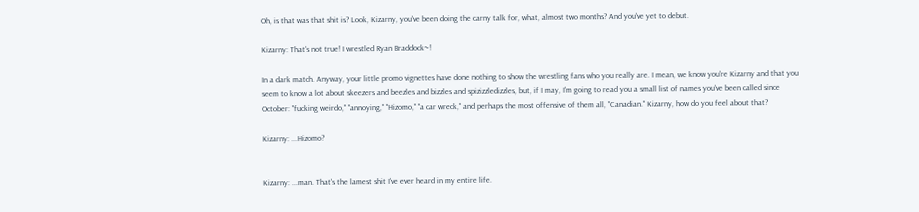Oh, is that was that shit is? Look, Kizarny, you've been doing the carny talk for, what, almost two months? And you've yet to debut.

Kizarny: That's not true! I wrestled Ryan Braddock~!

In a dark match. Anyway, your little promo vignettes have done nothing to show the wrestling fans who you really are. I mean, we know you're Kizarny and that you seem to know a lot about skeezers and beezles and bizzles and spizizzledizzles, but, if I may, I'm going to read you a small list of names you've been called since October: "fucking weirdo," "annoying," "Hizomo," "a car wreck," and perhaps the most offensive of them all, "Canadian." Kizarny, how do you feel about that?

Kizarny: ...Hizomo?


Kizarny: ...man. That's the lamest shit I've ever heard in my entire life.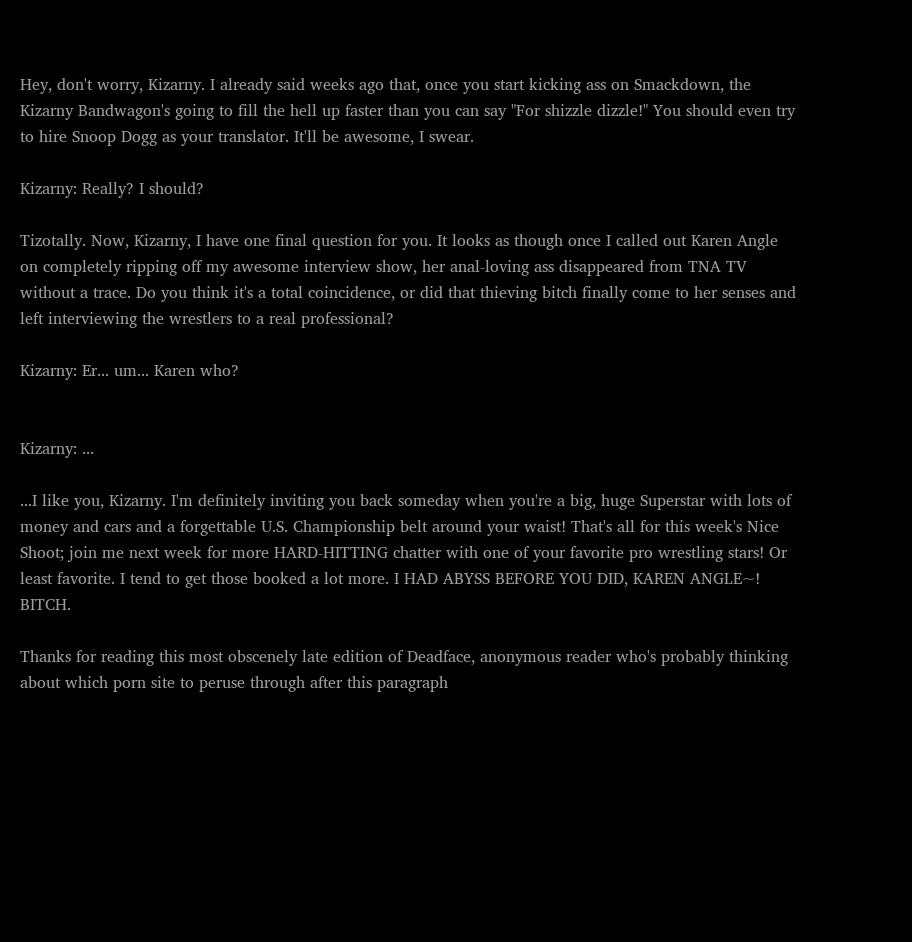Hey, don't worry, Kizarny. I already said weeks ago that, once you start kicking ass on Smackdown, the Kizarny Bandwagon's going to fill the hell up faster than you can say "For shizzle dizzle!" You should even try to hire Snoop Dogg as your translator. It'll be awesome, I swear.

Kizarny: Really? I should?

Tizotally. Now, Kizarny, I have one final question for you. It looks as though once I called out Karen Angle on completely ripping off my awesome interview show, her anal-loving ass disappeared from TNA TV without a trace. Do you think it's a total coincidence, or did that thieving bitch finally come to her senses and left interviewing the wrestlers to a real professional?

Kizarny: Er... um... Karen who?


Kizarny: ...

...I like you, Kizarny. I'm definitely inviting you back someday when you're a big, huge Superstar with lots of money and cars and a forgettable U.S. Championship belt around your waist! That's all for this week's Nice Shoot; join me next week for more HARD-HITTING chatter with one of your favorite pro wrestling stars! Or least favorite. I tend to get those booked a lot more. I HAD ABYSS BEFORE YOU DID, KAREN ANGLE~! BITCH.

Thanks for reading this most obscenely late edition of Deadface, anonymous reader who's probably thinking about which porn site to peruse through after this paragraph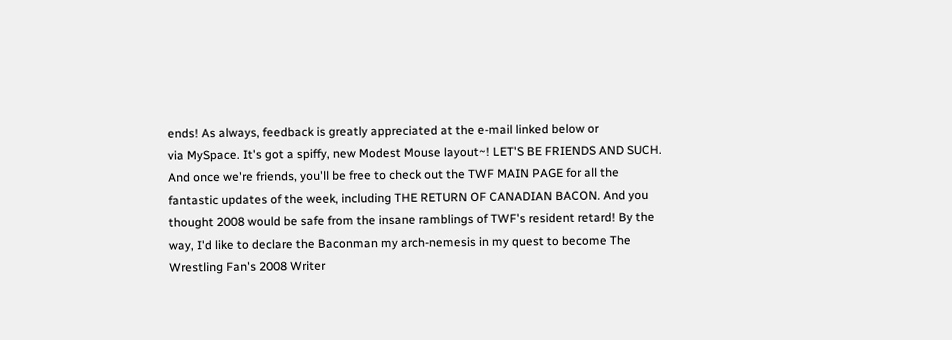ends! As always, feedback is greatly appreciated at the e-mail linked below or
via MySpace. It's got a spiffy, new Modest Mouse layout~! LET'S BE FRIENDS AND SUCH. And once we're friends, you'll be free to check out the TWF MAIN PAGE for all the fantastic updates of the week, including THE RETURN OF CANADIAN BACON. And you thought 2008 would be safe from the insane ramblings of TWF's resident retard! By the way, I'd like to declare the Baconman my arch-nemesis in my quest to become The Wrestling Fan's 2008 Writer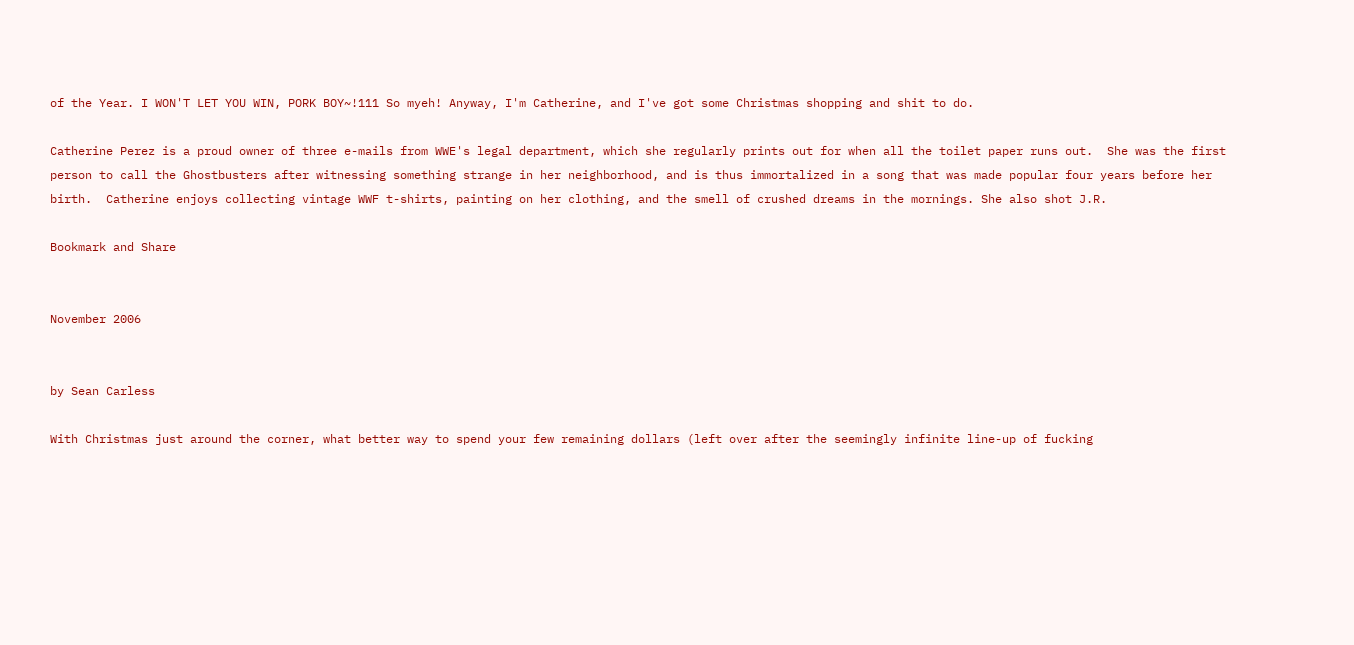of the Year. I WON'T LET YOU WIN, PORK BOY~!111 So myeh! Anyway, I'm Catherine, and I've got some Christmas shopping and shit to do.

Catherine Perez is a proud owner of three e-mails from WWE's legal department, which she regularly prints out for when all the toilet paper runs out.  She was the first person to call the Ghostbusters after witnessing something strange in her neighborhood, and is thus immortalized in a song that was made popular four years before her birth.  Catherine enjoys collecting vintage WWF t-shirts, painting on her clothing, and the smell of crushed dreams in the mornings. She also shot J.R.

Bookmark and Share


November 2006


by Sean Carless

With Christmas just around the corner, what better way to spend your few remaining dollars (left over after the seemingly infinite line-up of fucking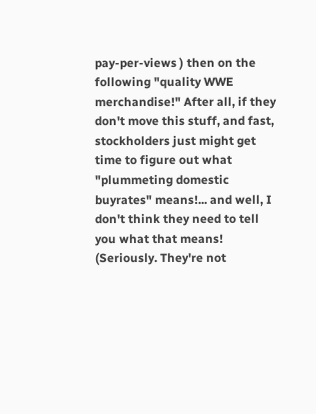pay-per-views ) then on the following "quality WWE merchandise!" After all, if they don't move this stuff, and fast, stockholders just might get time to figure out what "plummeting domestic buyrates" means!... and well, I don't think they need to tell you what that means! (Seriously. They're not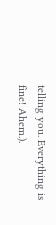telling you. Everything is fine! Ahem.).